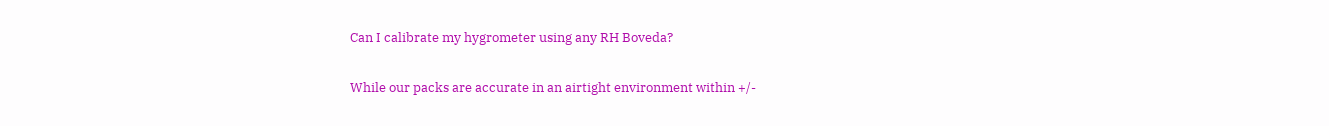Can I calibrate my hygrometer using any RH Boveda?

While our packs are accurate in an airtight environment within +/-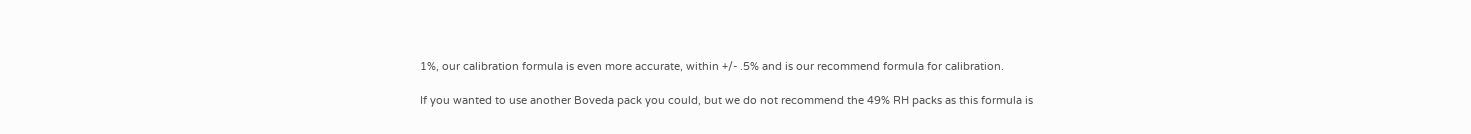1%, our calibration formula is even more accurate, within +/- .5% and is our recommend formula for calibration.

If you wanted to use another Boveda pack you could, but we do not recommend the 49% RH packs as this formula is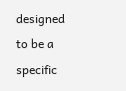designed to be a specific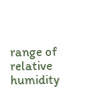range of relative humidity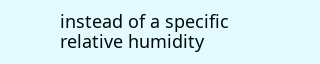instead of a specific relative humidity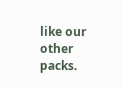like our other packs.